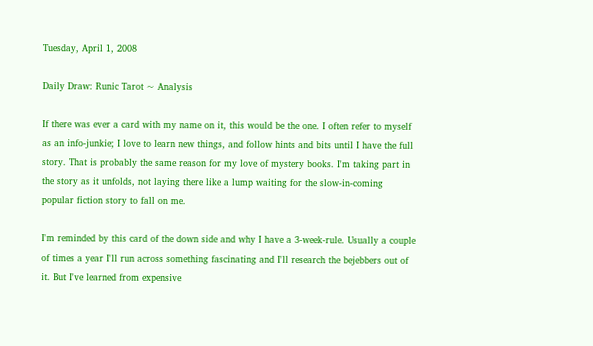Tuesday, April 1, 2008

Daily Draw: Runic Tarot ~ Analysis

If there was ever a card with my name on it, this would be the one. I often refer to myself as an info-junkie; I love to learn new things, and follow hints and bits until I have the full story. That is probably the same reason for my love of mystery books. I'm taking part in the story as it unfolds, not laying there like a lump waiting for the slow-in-coming popular fiction story to fall on me.

I'm reminded by this card of the down side and why I have a 3-week-rule. Usually a couple of times a year I'll run across something fascinating and I'll research the bejebbers out of it. But I've learned from expensive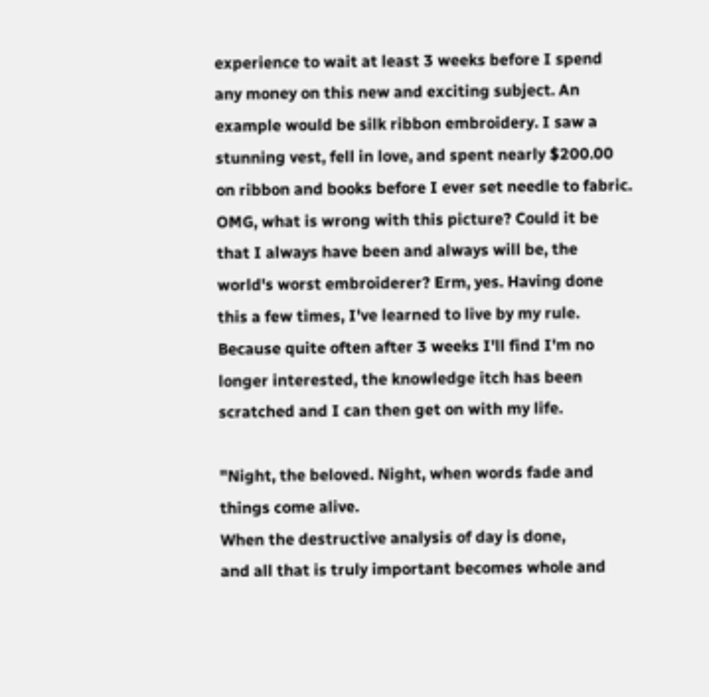experience to wait at least 3 weeks before I spend any money on this new and exciting subject. An example would be silk ribbon embroidery. I saw a stunning vest, fell in love, and spent nearly $200.00 on ribbon and books before I ever set needle to fabric. OMG, what is wrong with this picture? Could it be that I always have been and always will be, the world's worst embroiderer? Erm, yes. Having done this a few times, I've learned to live by my rule. Because quite often after 3 weeks I'll find I'm no longer interested, the knowledge itch has been scratched and I can then get on with my life.

"Night, the beloved. Night, when words fade and things come alive.
When the destructive analysis of day is done,
and all that is truly important becomes whole and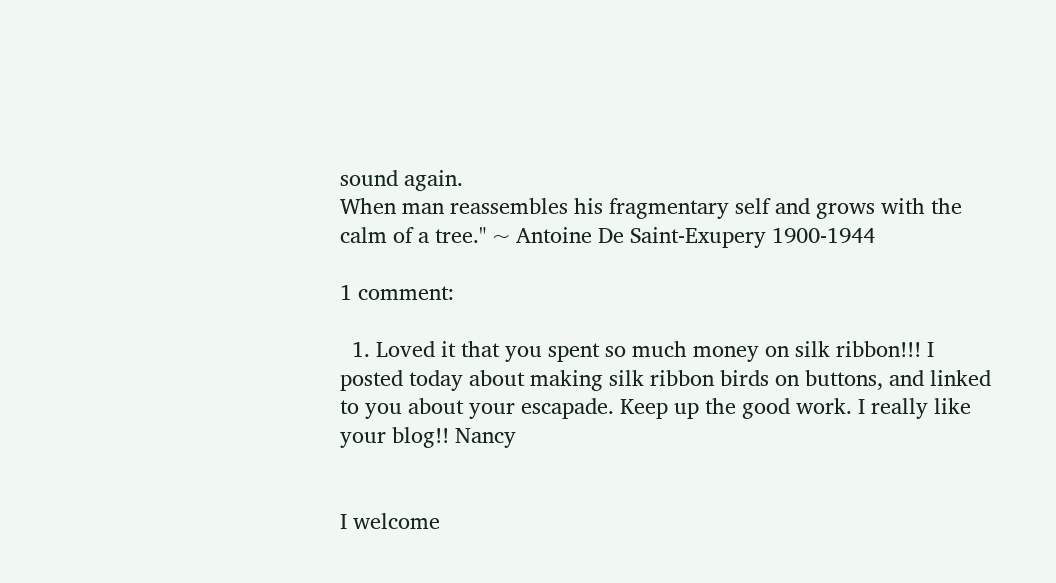sound again.
When man reassembles his fragmentary self and grows with the calm of a tree." ~ Antoine De Saint-Exupery 1900-1944

1 comment:

  1. Loved it that you spent so much money on silk ribbon!!! I posted today about making silk ribbon birds on buttons, and linked to you about your escapade. Keep up the good work. I really like your blog!! Nancy


I welcome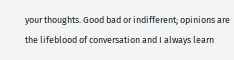your thoughts. Good bad or indifferent; opinions are the lifeblood of conversation and I always learn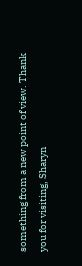something from a new point of view. Thank you for visiting, Sharyn